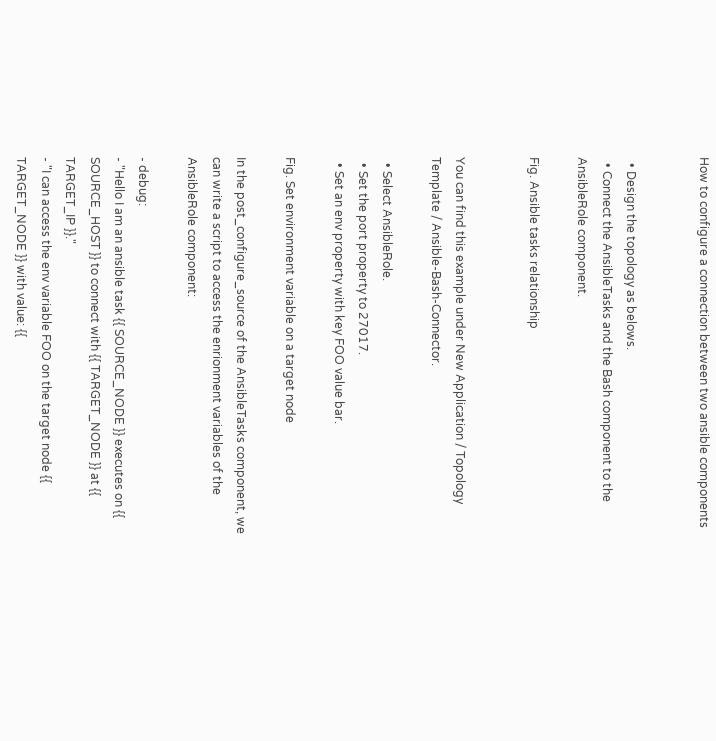How to configure a connection between two ansible components


  • Design the topology as belows.
  • Connect the AnsibleTasks and the Bash component to the AnsibleRole component.

Fig. Ansible tasks relationship


You can find this example under New Application / Topology Template / Ansible-Bash-Connector.

  • Select AnsibleRole.
  • Set the port property to 27017.
  • Set an env property with key FOO value bar.

Fig. Set environment variable on a target node

In the post_configure_source of the AnsibleTasks component, we can write a script to access the enrionment variables of the AnsibleRole component:

- debug:
- "Hello I am an ansible task {{ SOURCE_NODE }} executes on {{ SOURCE_HOST }} to connect with {{ TARGET_NODE }} at {{ TARGET_IP }}."
- "I can access the env variable FOO on the target node {{ TARGET_NODE }} with value: {{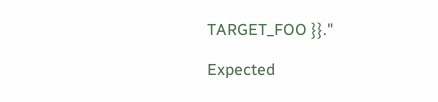TARGET_FOO }}."

Expected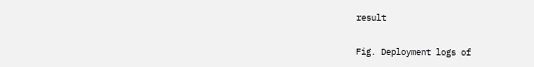result

Fig. Deployment logs of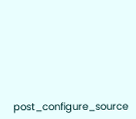post_configure_source